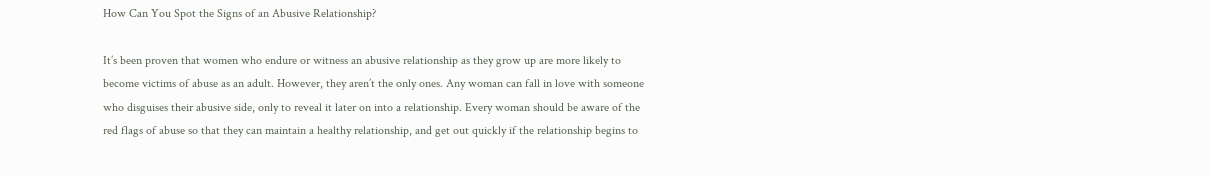How Can You Spot the Signs of an Abusive Relationship?

It’s been proven that women who endure or witness an abusive relationship as they grow up are more likely to become victims of abuse as an adult. However, they aren’t the only ones. Any woman can fall in love with someone who disguises their abusive side, only to reveal it later on into a relationship. Every woman should be aware of the red flags of abuse so that they can maintain a healthy relationship, and get out quickly if the relationship begins to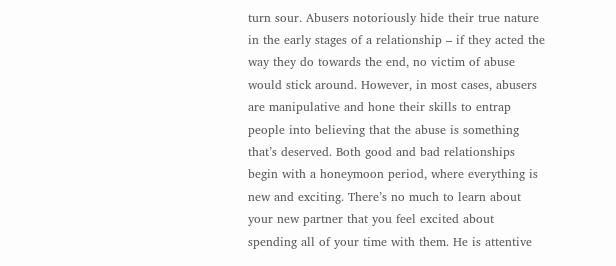turn sour. Abusers notoriously hide their true nature in the early stages of a relationship – if they acted the way they do towards the end, no victim of abuse would stick around. However, in most cases, abusers are manipulative and hone their skills to entrap people into believing that the abuse is something that’s deserved. Both good and bad relationships begin with a honeymoon period, where everything is new and exciting. There’s no much to learn about your new partner that you feel excited about spending all of your time with them. He is attentive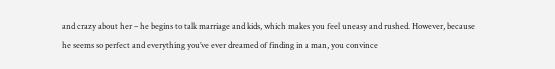and crazy about her – he begins to talk marriage and kids, which makes you feel uneasy and rushed. However, because he seems so perfect and everything you’ve ever dreamed of finding in a man, you convince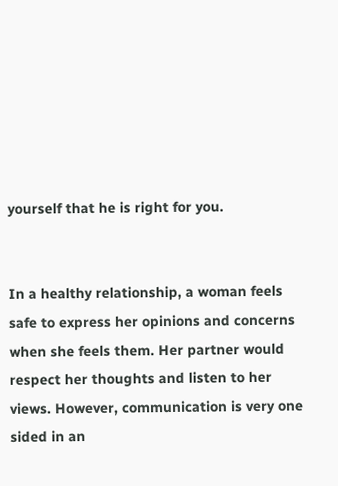yourself that he is right for you.


In a healthy relationship, a woman feels safe to express her opinions and concerns when she feels them. Her partner would respect her thoughts and listen to her views. However, communication is very one sided in an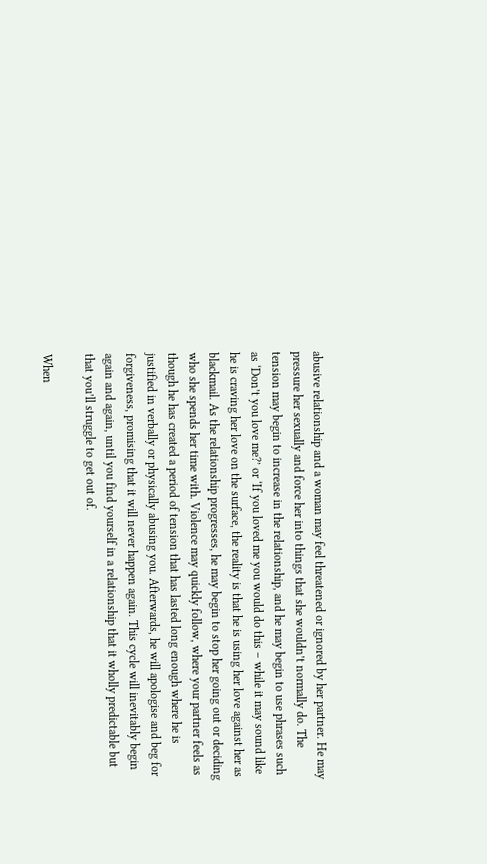abusive relationship and a woman may feel threatened or ignored by her partner. He may pressure her sexually and force her into things that she wouldn’t normally do. The tension may begin to increase in the relationship, and he may begin to use phrases such as ‘Don’t you love me?’ or ‘If you loved me you would do this – while it may sound like he is craving her love on the surface, the reality is that he is using her love against her as blackmail. As the relationship progresses, he may begin to stop her going out or deciding who she spends her time with. Violence may quickly follow, where your partner feels as though he has created a period of tension that has lasted long enough where he is justified in verbally or physically abusing you. Afterwards, he will apologise and beg for forgiveness, promising that it will never happen again. This cycle will inevitably begin again and again, until you find yourself in a relationship that it wholly predictable but that you’ll struggle to get out of.

When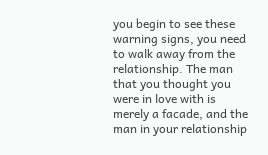you begin to see these warning signs, you need to walk away from the relationship. The man that you thought you were in love with is merely a facade, and the man in your relationship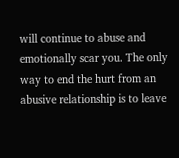will continue to abuse and emotionally scar you. The only way to end the hurt from an abusive relationship is to leave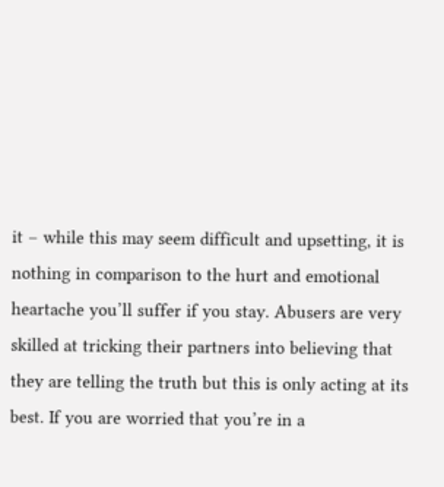it – while this may seem difficult and upsetting, it is nothing in comparison to the hurt and emotional heartache you’ll suffer if you stay. Abusers are very skilled at tricking their partners into believing that they are telling the truth but this is only acting at its best. If you are worried that you’re in a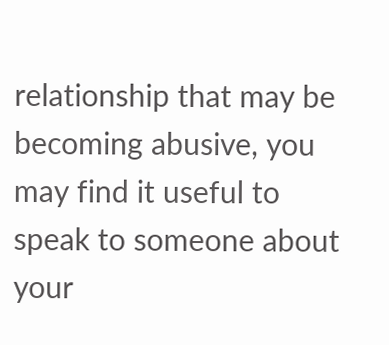relationship that may be becoming abusive, you may find it useful to speak to someone about your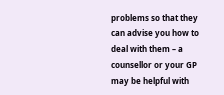problems so that they can advise you how to deal with them – a counsellor or your GP may be helpful with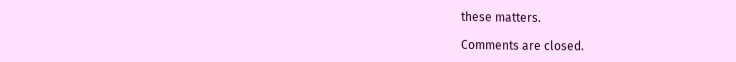these matters.

Comments are closed.